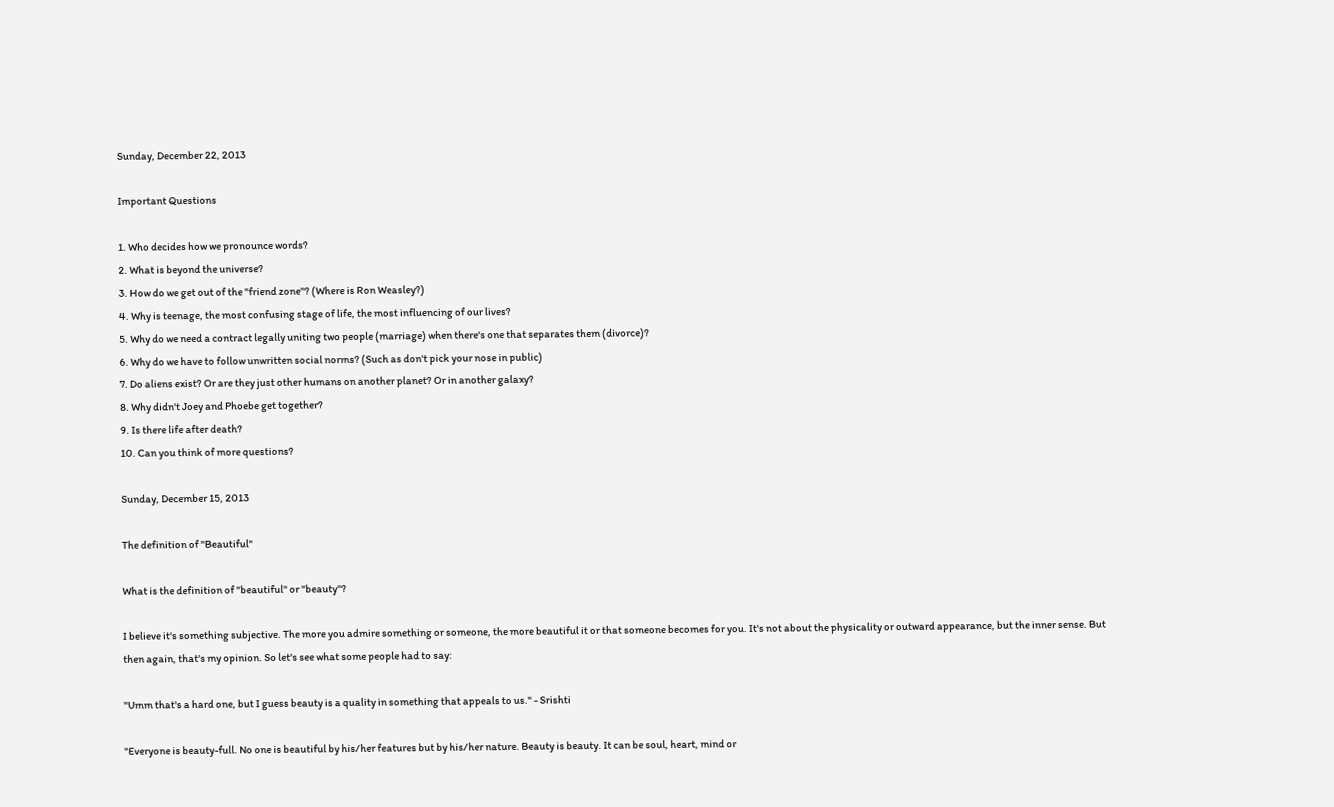Sunday, December 22, 2013

Important Questions

1. Who decides how we pronounce words?
2. What is beyond the universe?
3. How do we get out of the "friend zone"? (Where is Ron Weasley?)
4. Why is teenage, the most confusing stage of life, the most influencing of our lives?
5. Why do we need a contract legally uniting two people (marriage) when there's one that separates them (divorce)?
6. Why do we have to follow unwritten social norms? (Such as don't pick your nose in public)
7. Do aliens exist? Or are they just other humans on another planet? Or in another galaxy?
8. Why didn't Joey and Phoebe get together?
9. Is there life after death?
10. Can you think of more questions?

Sunday, December 15, 2013

The definition of "Beautiful"

What is the definition of "beautiful" or "beauty"?

I believe it's something subjective. The more you admire something or someone, the more beautiful it or that someone becomes for you. It's not about the physicality or outward appearance, but the inner sense. But then again, that's my opinion. So let's see what some people had to say:

"Umm that's a hard one, but I guess beauty is a quality in something that appeals to us." - Srishti

"Everyone is beauty-full. No one is beautiful by his/her features but by his/her nature. Beauty is beauty. It can be soul, heart, mind or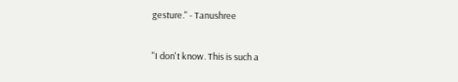gesture." - Tanushree

"I don't know. This is such a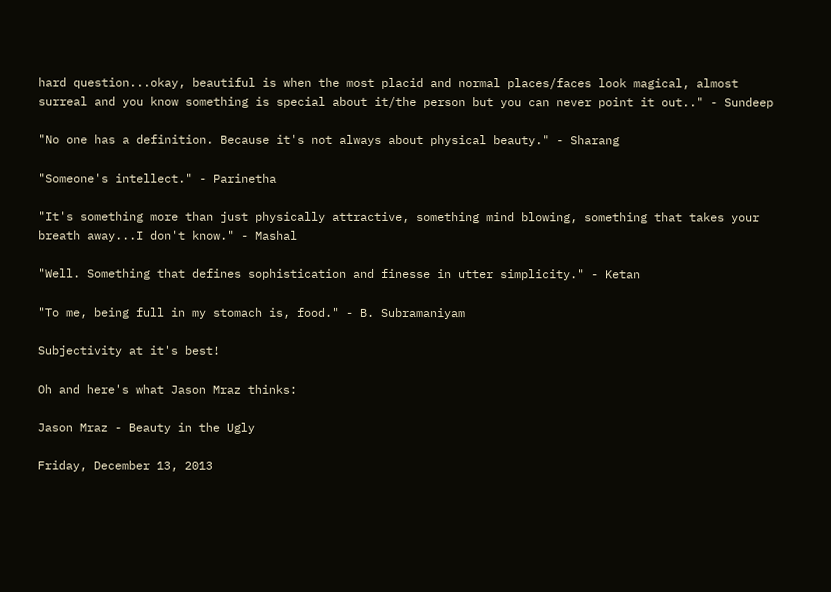hard question...okay, beautiful is when the most placid and normal places/faces look magical, almost surreal and you know something is special about it/the person but you can never point it out.." - Sundeep

"No one has a definition. Because it's not always about physical beauty." - Sharang

"Someone's intellect." - Parinetha

"It's something more than just physically attractive, something mind blowing, something that takes your breath away...I don't know." - Mashal

"Well. Something that defines sophistication and finesse in utter simplicity." - Ketan

"To me, being full in my stomach is, food." - B. Subramaniyam

Subjectivity at it's best!

Oh and here's what Jason Mraz thinks:

Jason Mraz - Beauty in the Ugly

Friday, December 13, 2013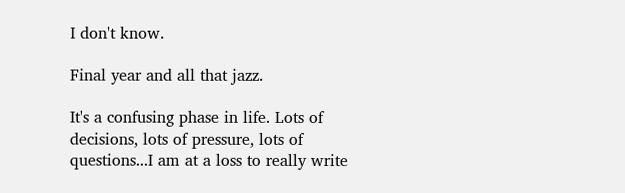I don't know.

Final year and all that jazz.

It's a confusing phase in life. Lots of decisions, lots of pressure, lots of questions...I am at a loss to really write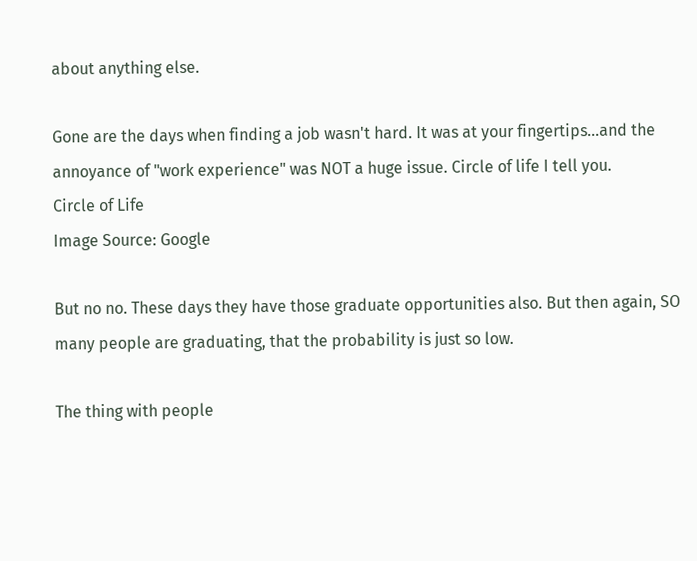about anything else.

Gone are the days when finding a job wasn't hard. It was at your fingertips...and the annoyance of "work experience" was NOT a huge issue. Circle of life I tell you.
Circle of Life
Image Source: Google

But no no. These days they have those graduate opportunities also. But then again, SO many people are graduating, that the probability is just so low.

The thing with people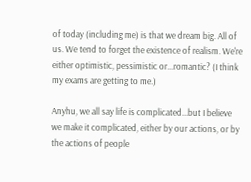of today (including me) is that we dream big. All of us. We tend to forget the existence of realism. We're either optimistic, pessimistic or...romantic? (I think my exams are getting to me.)

Anyhu, we all say life is complicated...but I believe we make it complicated, either by our actions, or by the actions of people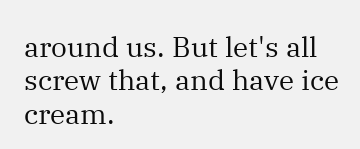around us. But let's all screw that, and have ice cream.